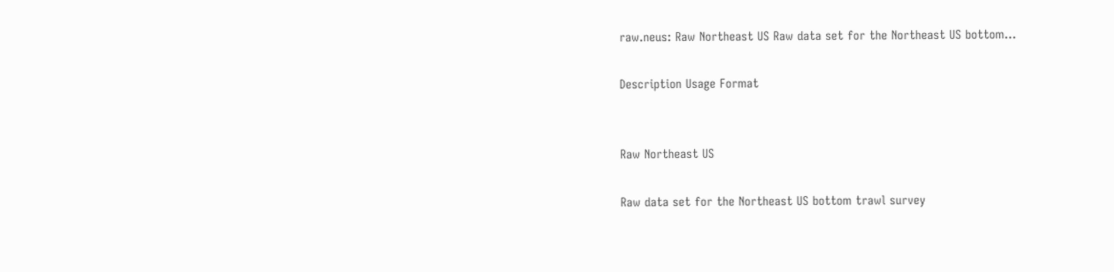raw.neus: Raw Northeast US Raw data set for the Northeast US bottom...

Description Usage Format


Raw Northeast US

Raw data set for the Northeast US bottom trawl survey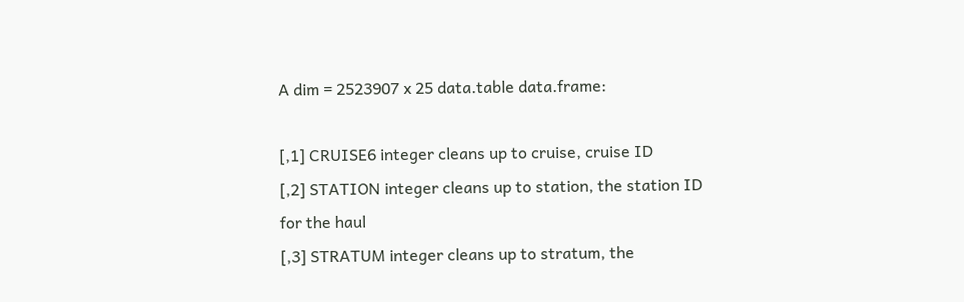A dim = 2523907 x 25 data.table data.frame:

[,1] CRUISE6 integer cleans up to cruise, cruise ID
[,2] STATION integer cleans up to station, the station ID for the haul
[,3] STRATUM integer cleans up to stratum, the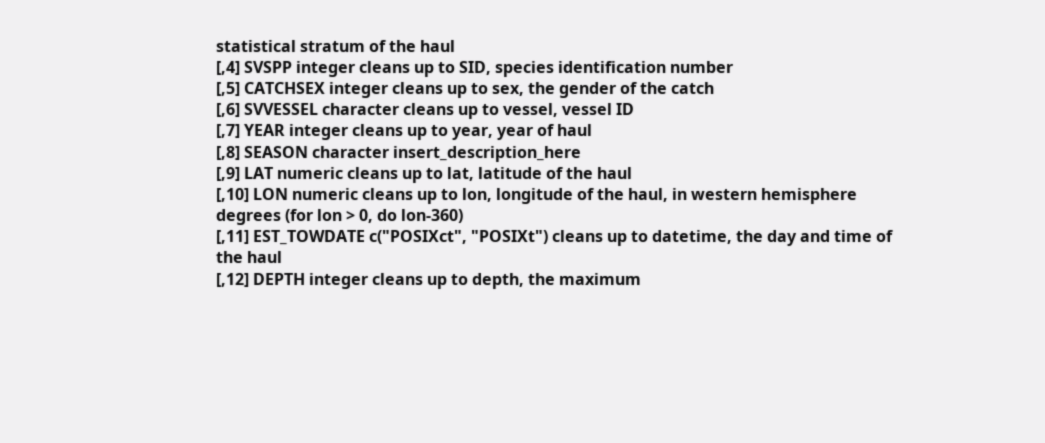statistical stratum of the haul
[,4] SVSPP integer cleans up to SID, species identification number
[,5] CATCHSEX integer cleans up to sex, the gender of the catch
[,6] SVVESSEL character cleans up to vessel, vessel ID
[,7] YEAR integer cleans up to year, year of haul
[,8] SEASON character insert_description_here
[,9] LAT numeric cleans up to lat, latitude of the haul
[,10] LON numeric cleans up to lon, longitude of the haul, in western hemisphere degrees (for lon > 0, do lon-360)
[,11] EST_TOWDATE c("POSIXct", "POSIXt") cleans up to datetime, the day and time of the haul
[,12] DEPTH integer cleans up to depth, the maximum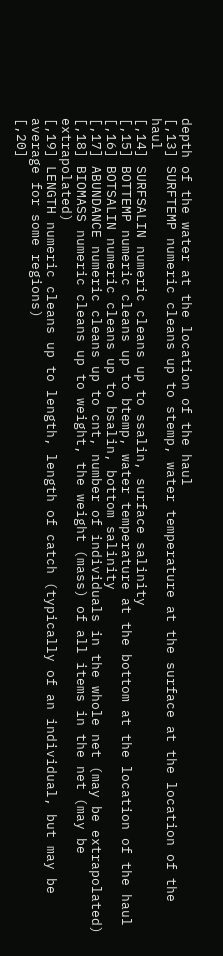depth of the water at the location of the haul
[,13] SURFTEMP numeric cleans up to stemp, water temperature at the surface at the location of the haul
[,14] SURFSALIN numeric cleans up to ssalin, surface salinity
[,15] BOTTEMP numeric cleans up to btemp, water temperature at the bottom at the location of the haul
[,16] BOTSALIN numeric cleans up to bsalin, bottom salinity
[,17] ABUNDANCE numeric cleans up to cnt, number of individuals in the whole net (may be extrapolated)
[,18] BIOMASS numeric cleans up to weight, the weight (mass) of all items in the net (may be extrapolated)
[,19] LENGTH numeric cleans up to length, length of catch (typically of an individual, but may be average for some regions)
[,20]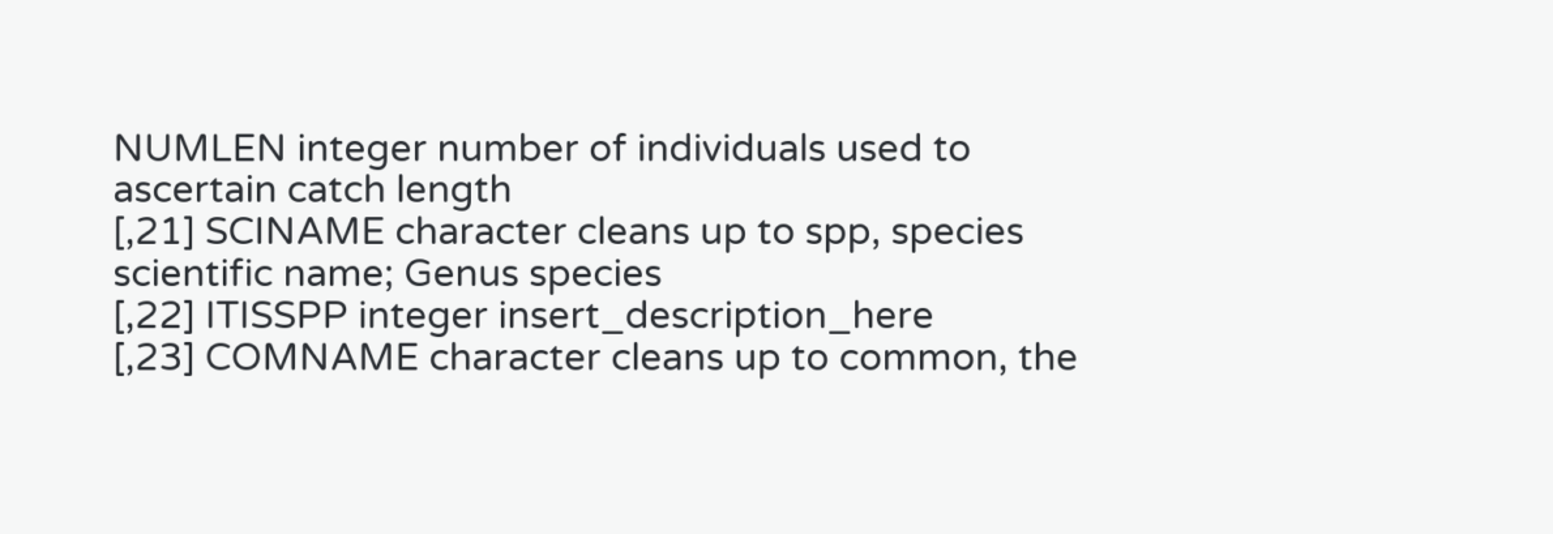NUMLEN integer number of individuals used to ascertain catch length
[,21] SCINAME character cleans up to spp, species scientific name; Genus species
[,22] ITISSPP integer insert_description_here
[,23] COMNAME character cleans up to common, the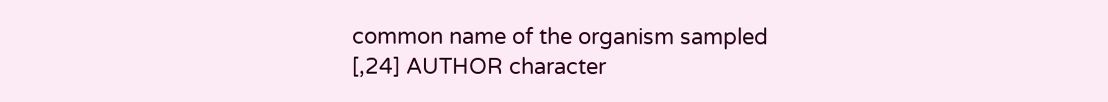common name of the organism sampled
[,24] AUTHOR character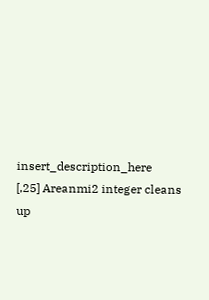insert_description_here
[,25] Areanmi2 integer cleans up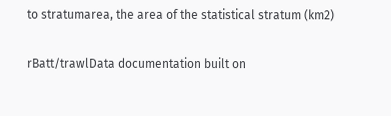to stratumarea, the area of the statistical stratum (km2)

rBatt/trawlData documentation built on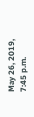May 26, 2019, 7:45 p.m.